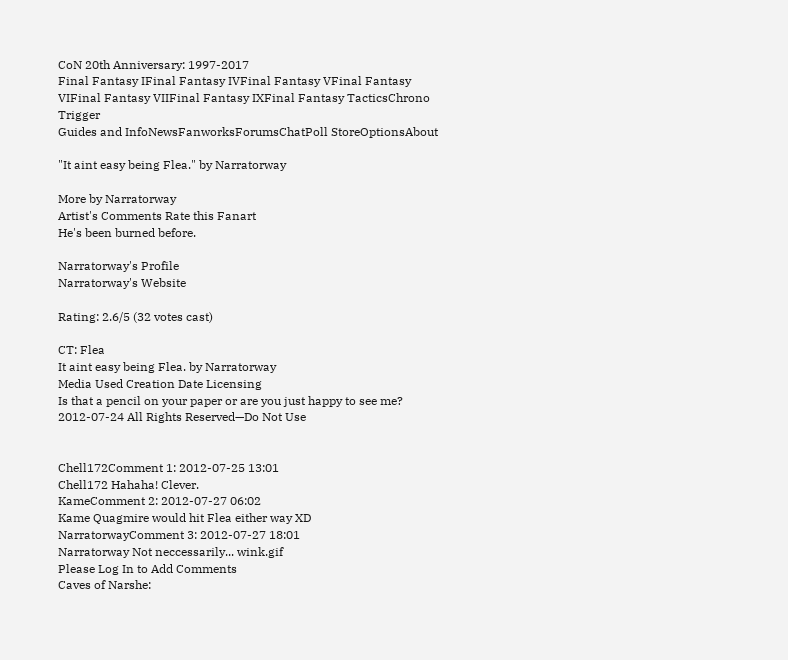CoN 20th Anniversary: 1997-2017
Final Fantasy IFinal Fantasy IVFinal Fantasy VFinal Fantasy VIFinal Fantasy VIIFinal Fantasy IXFinal Fantasy TacticsChrono Trigger
Guides and InfoNewsFanworksForumsChatPoll StoreOptionsAbout

"It aint easy being Flea." by Narratorway

More by Narratorway
Artist's Comments Rate this Fanart
He's been burned before.

Narratorway's Profile
Narratorway's Website

Rating: 2.6/5 (32 votes cast)

CT: Flea
It aint easy being Flea. by Narratorway
Media Used Creation Date Licensing
Is that a pencil on your paper or are you just happy to see me? 2012-07-24 All Rights Reserved—Do Not Use


Chell172Comment 1: 2012-07-25 13:01
Chell172 Hahaha! Clever.
KameComment 2: 2012-07-27 06:02
Kame Quagmire would hit Flea either way XD
NarratorwayComment 3: 2012-07-27 18:01
Narratorway Not neccessarily... wink.gif
Please Log In to Add Comments
Caves of Narshe: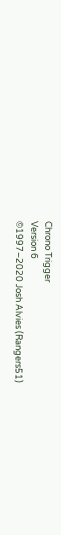Chrono Trigger
Version 6
©1997–2020 Josh Alvies (Rangers51)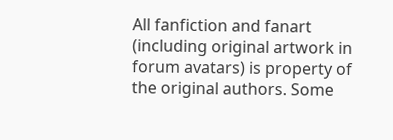All fanfiction and fanart (including original artwork in forum avatars) is property of the original authors. Some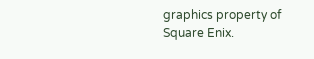graphics property of Square Enix.